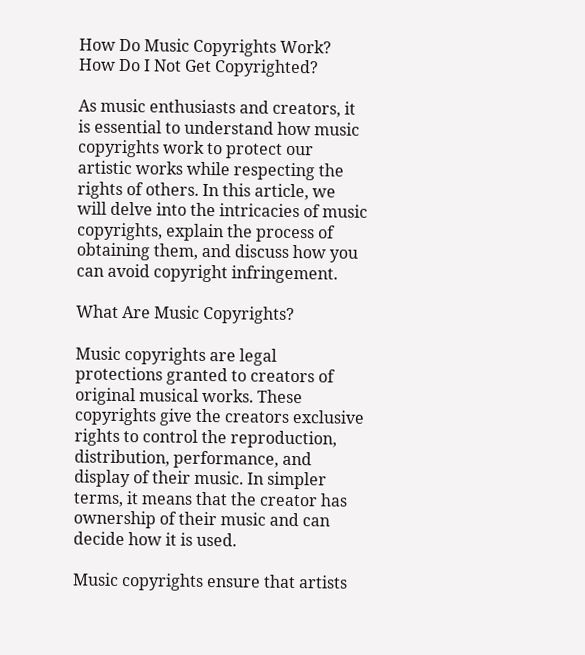How Do Music Copyrights Work? How Do I Not Get Copyrighted?

As music enthusiasts and creators, it is essential to understand how music copyrights work to protect our artistic works while respecting the rights of others. In this article, we will delve into the intricacies of music copyrights, explain the process of obtaining them, and discuss how you can avoid copyright infringement.

What Are Music Copyrights?

Music copyrights are legal protections granted to creators of original musical works. These copyrights give the creators exclusive rights to control the reproduction, distribution, performance, and display of their music. In simpler terms, it means that the creator has ownership of their music and can decide how it is used.

Music copyrights ensure that artists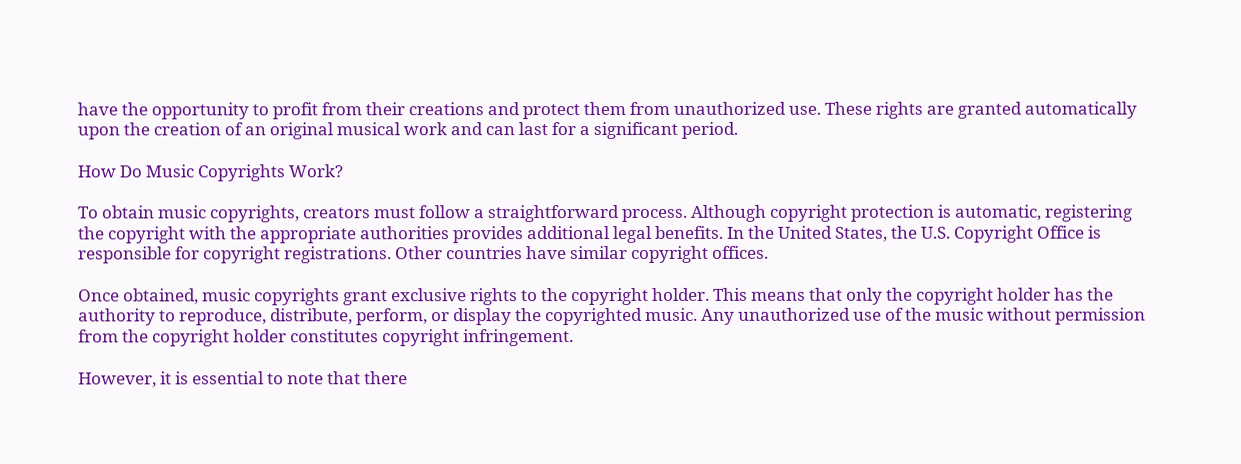have the opportunity to profit from their creations and protect them from unauthorized use. These rights are granted automatically upon the creation of an original musical work and can last for a significant period.

How Do Music Copyrights Work?

To obtain music copyrights, creators must follow a straightforward process. Although copyright protection is automatic, registering the copyright with the appropriate authorities provides additional legal benefits. In the United States, the U.S. Copyright Office is responsible for copyright registrations. Other countries have similar copyright offices.

Once obtained, music copyrights grant exclusive rights to the copyright holder. This means that only the copyright holder has the authority to reproduce, distribute, perform, or display the copyrighted music. Any unauthorized use of the music without permission from the copyright holder constitutes copyright infringement.

However, it is essential to note that there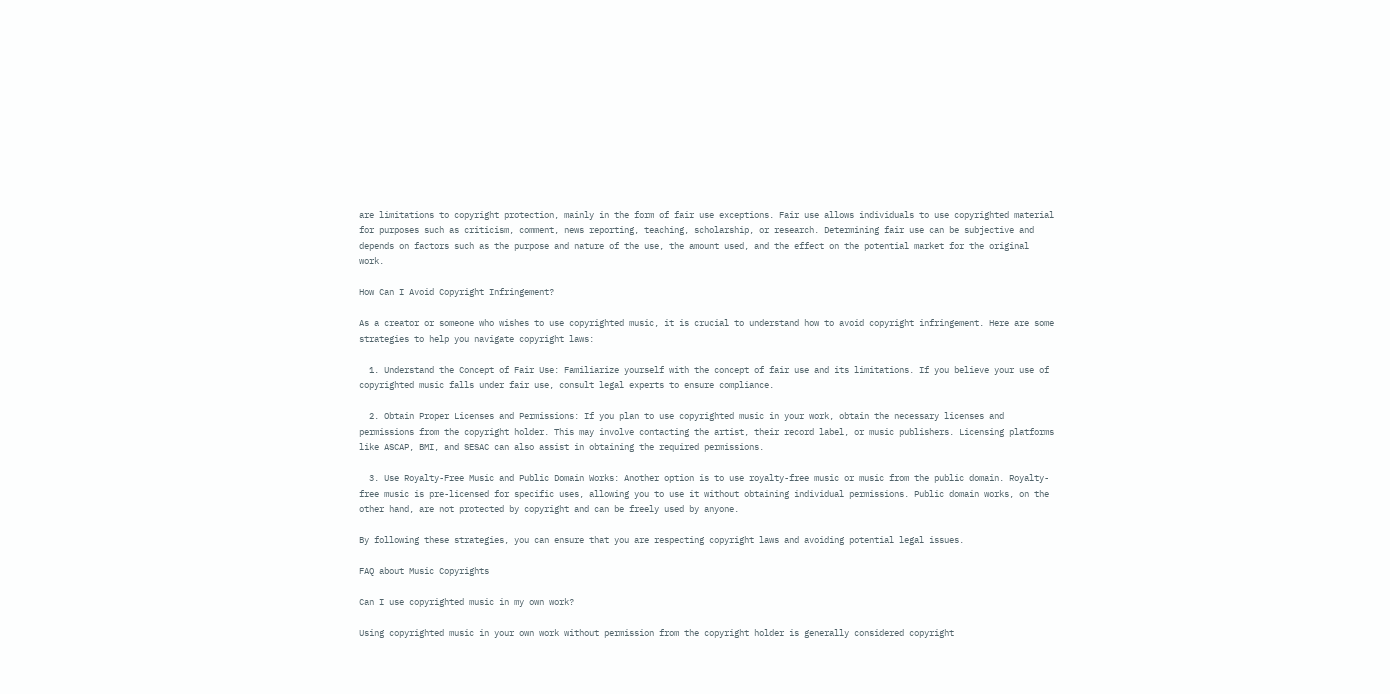are limitations to copyright protection, mainly in the form of fair use exceptions. Fair use allows individuals to use copyrighted material for purposes such as criticism, comment, news reporting, teaching, scholarship, or research. Determining fair use can be subjective and depends on factors such as the purpose and nature of the use, the amount used, and the effect on the potential market for the original work.

How Can I Avoid Copyright Infringement?

As a creator or someone who wishes to use copyrighted music, it is crucial to understand how to avoid copyright infringement. Here are some strategies to help you navigate copyright laws:

  1. Understand the Concept of Fair Use: Familiarize yourself with the concept of fair use and its limitations. If you believe your use of copyrighted music falls under fair use, consult legal experts to ensure compliance.

  2. Obtain Proper Licenses and Permissions: If you plan to use copyrighted music in your work, obtain the necessary licenses and permissions from the copyright holder. This may involve contacting the artist, their record label, or music publishers. Licensing platforms like ASCAP, BMI, and SESAC can also assist in obtaining the required permissions.

  3. Use Royalty-Free Music and Public Domain Works: Another option is to use royalty-free music or music from the public domain. Royalty-free music is pre-licensed for specific uses, allowing you to use it without obtaining individual permissions. Public domain works, on the other hand, are not protected by copyright and can be freely used by anyone.

By following these strategies, you can ensure that you are respecting copyright laws and avoiding potential legal issues.

FAQ about Music Copyrights

Can I use copyrighted music in my own work?

Using copyrighted music in your own work without permission from the copyright holder is generally considered copyright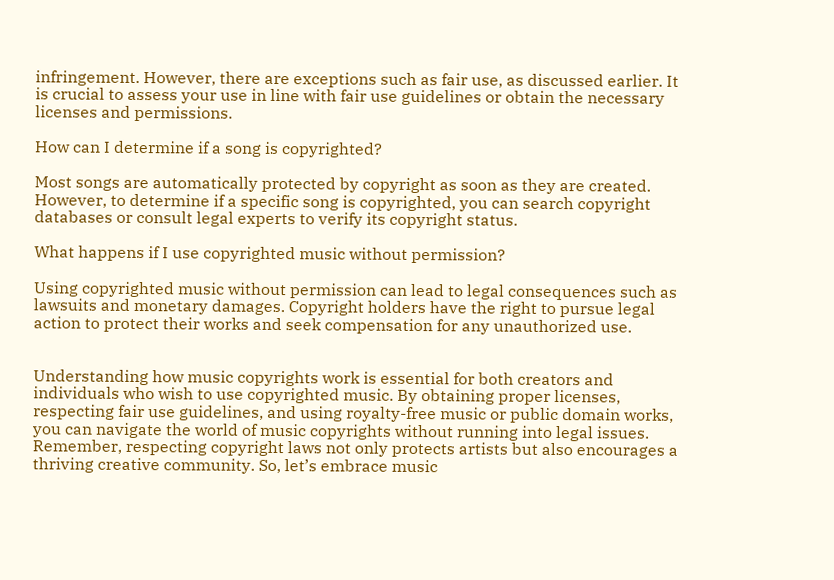infringement. However, there are exceptions such as fair use, as discussed earlier. It is crucial to assess your use in line with fair use guidelines or obtain the necessary licenses and permissions.

How can I determine if a song is copyrighted?

Most songs are automatically protected by copyright as soon as they are created. However, to determine if a specific song is copyrighted, you can search copyright databases or consult legal experts to verify its copyright status.

What happens if I use copyrighted music without permission?

Using copyrighted music without permission can lead to legal consequences such as lawsuits and monetary damages. Copyright holders have the right to pursue legal action to protect their works and seek compensation for any unauthorized use.


Understanding how music copyrights work is essential for both creators and individuals who wish to use copyrighted music. By obtaining proper licenses, respecting fair use guidelines, and using royalty-free music or public domain works, you can navigate the world of music copyrights without running into legal issues. Remember, respecting copyright laws not only protects artists but also encourages a thriving creative community. So, let’s embrace music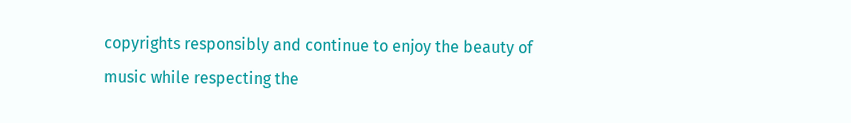copyrights responsibly and continue to enjoy the beauty of music while respecting the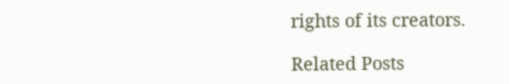rights of its creators.

Related Posts